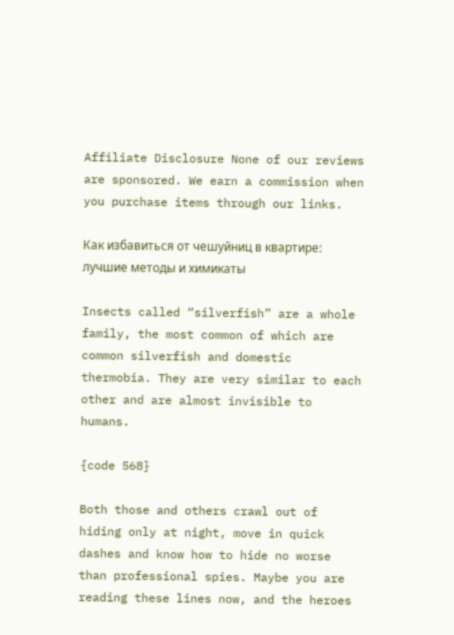Affiliate Disclosure None of our reviews are sponsored. We earn a commission when you purchase items through our links.

Как избавиться от чешуйниц в квартире: лучшие методы и химикаты

Insects called “silverfish” are a whole family, the most common of which are common silverfish and domestic thermobia. They are very similar to each other and are almost invisible to humans.

{code 568}

Both those and others crawl out of hiding only at night, move in quick dashes and know how to hide no worse than professional spies. Maybe you are reading these lines now, and the heroes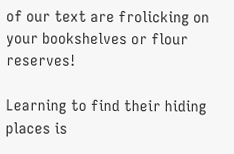of our text are frolicking on your bookshelves or flour reserves!

Learning to find their hiding places is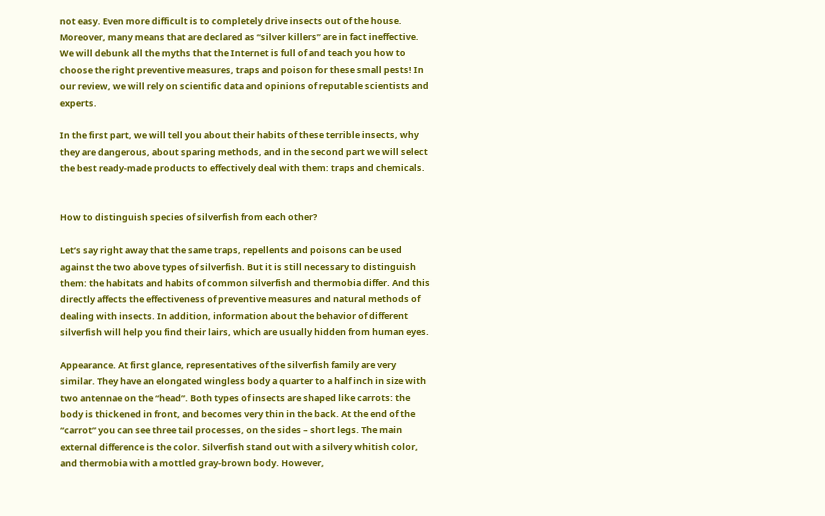not easy. Even more difficult is to completely drive insects out of the house. Moreover, many means that are declared as “silver killers” are in fact ineffective. We will debunk all the myths that the Internet is full of and teach you how to choose the right preventive measures, traps and poison for these small pests! In our review, we will rely on scientific data and opinions of reputable scientists and experts.

In the first part, we will tell you about their habits of these terrible insects, why they are dangerous, about sparing methods, and in the second part we will select the best ready-made products to effectively deal with them: traps and chemicals.


How to distinguish species of silverfish from each other?

Let’s say right away that the same traps, repellents and poisons can be used against the two above types of silverfish. But it is still necessary to distinguish them: the habitats and habits of common silverfish and thermobia differ. And this directly affects the effectiveness of preventive measures and natural methods of dealing with insects. In addition, information about the behavior of different silverfish will help you find their lairs, which are usually hidden from human eyes.

Appearance. At first glance, representatives of the silverfish family are very similar. They have an elongated wingless body a quarter to a half inch in size with two antennae on the “head”. Both types of insects are shaped like carrots: the body is thickened in front, and becomes very thin in the back. At the end of the “carrot” you can see three tail processes, on the sides – short legs. The main external difference is the color. Silverfish stand out with a silvery whitish color, and thermobia with a mottled gray-brown body. However,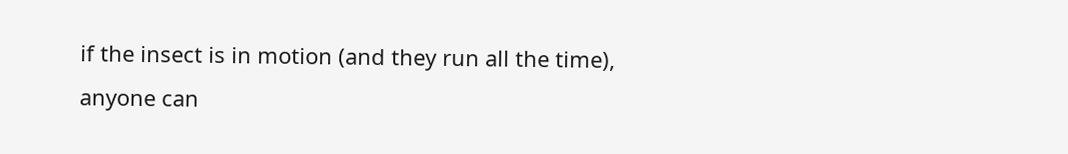if the insect is in motion (and they run all the time), anyone can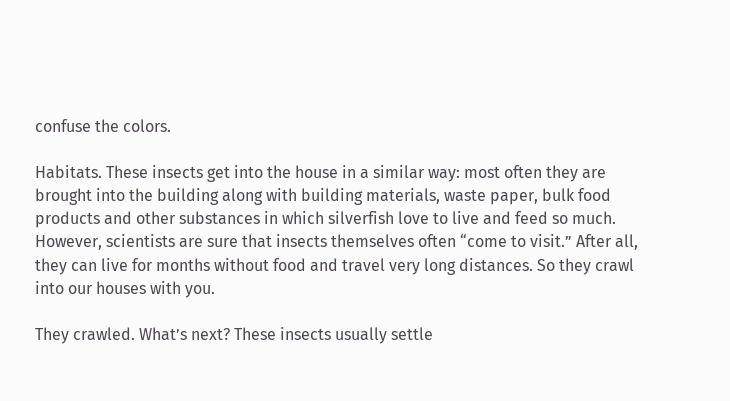confuse the colors.

Habitats. These insects get into the house in a similar way: most often they are brought into the building along with building materials, waste paper, bulk food products and other substances in which silverfish love to live and feed so much. However, scientists are sure that insects themselves often “come to visit.” After all, they can live for months without food and travel very long distances. So they crawl into our houses with you.

They crawled. What’s next? These insects usually settle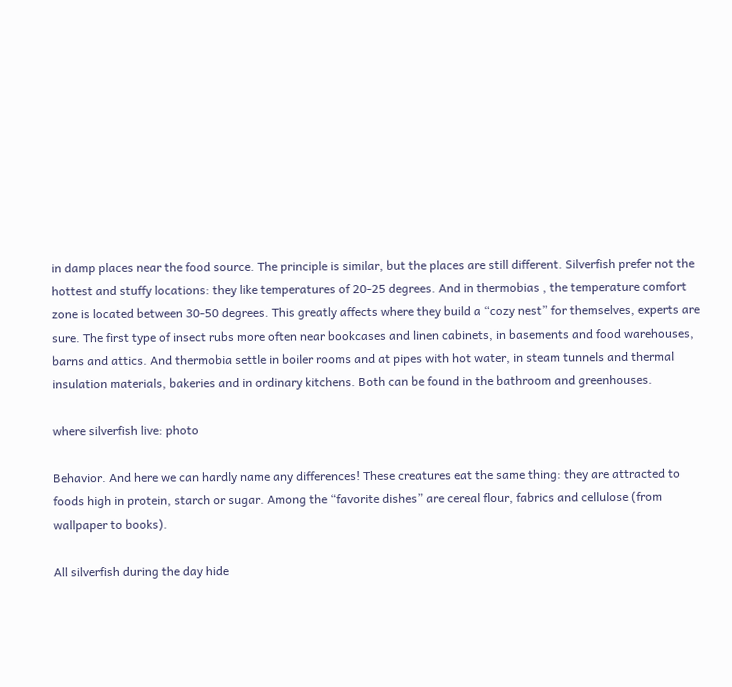in damp places near the food source. The principle is similar, but the places are still different. Silverfish prefer not the hottest and stuffy locations: they like temperatures of 20-25 degrees. And in thermobias , the temperature comfort zone is located between 30-50 degrees. This greatly affects where they build a “cozy nest” for themselves, experts are sure. The first type of insect rubs more often near bookcases and linen cabinets, in basements and food warehouses, barns and attics. And thermobia settle in boiler rooms and at pipes with hot water, in steam tunnels and thermal insulation materials, bakeries and in ordinary kitchens. Both can be found in the bathroom and greenhouses.

where silverfish live: photo

Behavior. And here we can hardly name any differences! These creatures eat the same thing: they are attracted to foods high in protein, starch or sugar. Among the “favorite dishes” are cereal flour, fabrics and cellulose (from wallpaper to books).

All silverfish during the day hide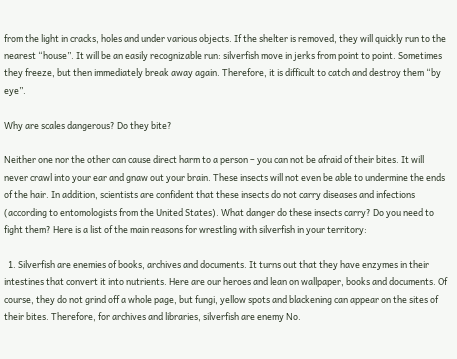from the light in cracks, holes and under various objects. If the shelter is removed, they will quickly run to the nearest “house”. It will be an easily recognizable run: silverfish move in jerks from point to point. Sometimes they freeze, but then immediately break away again. Therefore, it is difficult to catch and destroy them “by eye”.

Why are scales dangerous? Do they bite?

Neither one nor the other can cause direct harm to a person – you can not be afraid of their bites. It will never crawl into your ear and gnaw out your brain. These insects will not even be able to undermine the ends of the hair. In addition, scientists are confident that these insects do not carry diseases and infections (according to entomologists from the United States). What danger do these insects carry? Do you need to fight them? Here is a list of the main reasons for wrestling with silverfish in your territory:

  1. Silverfish are enemies of books, archives and documents. It turns out that they have enzymes in their intestines that convert it into nutrients. Here are our heroes and lean on wallpaper, books and documents. Of course, they do not grind off a whole page, but fungi, yellow spots and blackening can appear on the sites of their bites. Therefore, for archives and libraries, silverfish are enemy No.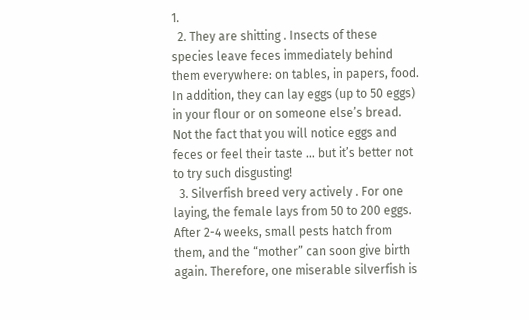1.
  2. They are shitting . Insects of these species leave feces immediately behind them everywhere: on tables, in papers, food. In addition, they can lay eggs (up to 50 eggs) in your flour or on someone else’s bread. Not the fact that you will notice eggs and feces or feel their taste … but it’s better not to try such disgusting!
  3. Silverfish breed very actively . For one laying, the female lays from 50 to 200 eggs. After 2-4 weeks, small pests hatch from them, and the “mother” can soon give birth again. Therefore, one miserable silverfish is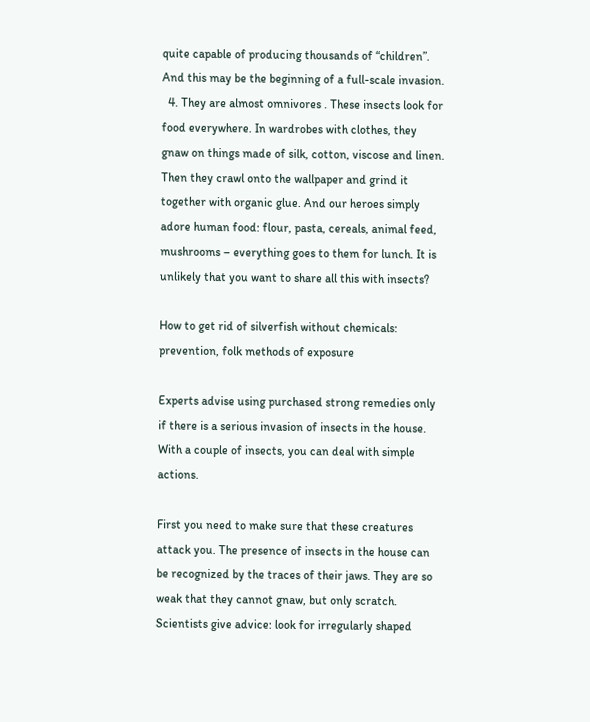quite capable of producing thousands of “children”. And this may be the beginning of a full-scale invasion.
  4. They are almost omnivores . These insects look for food everywhere. In wardrobes with clothes, they gnaw on things made of silk, cotton, viscose and linen. Then they crawl onto the wallpaper and grind it together with organic glue. And our heroes simply adore human food: flour, pasta, cereals, animal feed, mushrooms – everything goes to them for lunch. It is unlikely that you want to share all this with insects?

How to get rid of silverfish without chemicals: prevention, folk methods of exposure

Experts advise using purchased strong remedies only if there is a serious invasion of insects in the house. With a couple of insects, you can deal with simple actions.

First you need to make sure that these creatures attack you. The presence of insects in the house can be recognized by the traces of their jaws. They are so weak that they cannot gnaw, but only scratch. Scientists give advice: look for irregularly shaped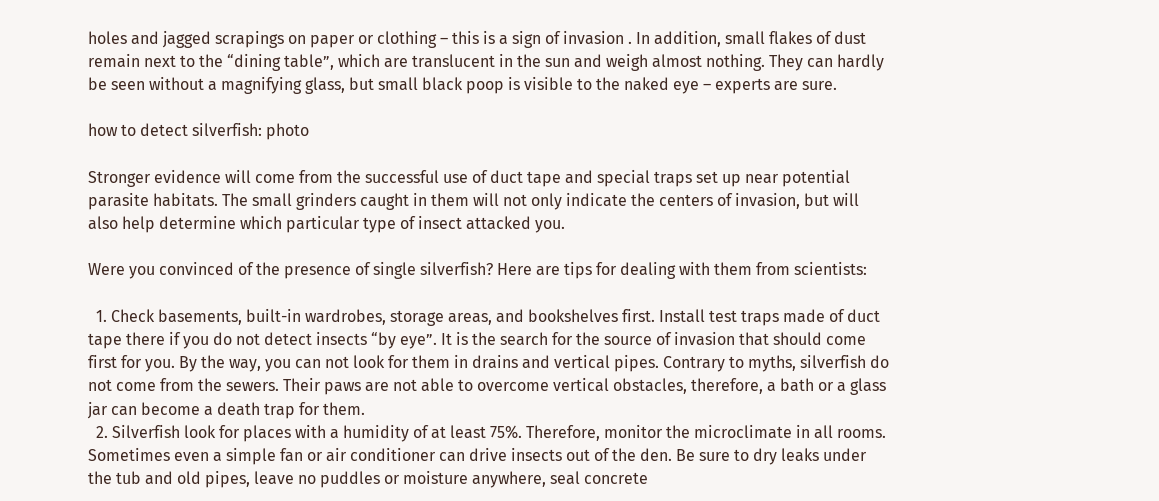holes and jagged scrapings on paper or clothing – this is a sign of invasion . In addition, small flakes of dust remain next to the “dining table”, which are translucent in the sun and weigh almost nothing. They can hardly be seen without a magnifying glass, but small black poop is visible to the naked eye – experts are sure.

how to detect silverfish: photo

Stronger evidence will come from the successful use of duct tape and special traps set up near potential parasite habitats. The small grinders caught in them will not only indicate the centers of invasion, but will also help determine which particular type of insect attacked you.

Were you convinced of the presence of single silverfish? Here are tips for dealing with them from scientists:

  1. Check basements, built-in wardrobes, storage areas, and bookshelves first. Install test traps made of duct tape there if you do not detect insects “by eye”. It is the search for the source of invasion that should come first for you. By the way, you can not look for them in drains and vertical pipes. Contrary to myths, silverfish do not come from the sewers. Their paws are not able to overcome vertical obstacles, therefore, a bath or a glass jar can become a death trap for them.
  2. Silverfish look for places with a humidity of at least 75%. Therefore, monitor the microclimate in all rooms. Sometimes even a simple fan or air conditioner can drive insects out of the den. Be sure to dry leaks under the tub and old pipes, leave no puddles or moisture anywhere, seal concrete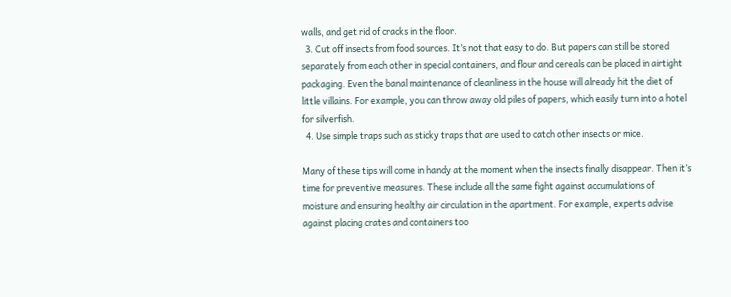walls, and get rid of cracks in the floor.
  3. Cut off insects from food sources. It’s not that easy to do. But papers can still be stored separately from each other in special containers, and flour and cereals can be placed in airtight packaging. Even the banal maintenance of cleanliness in the house will already hit the diet of little villains. For example, you can throw away old piles of papers, which easily turn into a hotel for silverfish.
  4. Use simple traps such as sticky traps that are used to catch other insects or mice.

Many of these tips will come in handy at the moment when the insects finally disappear. Then it’s time for preventive measures. These include all the same fight against accumulations of moisture and ensuring healthy air circulation in the apartment. For example, experts advise against placing crates and containers too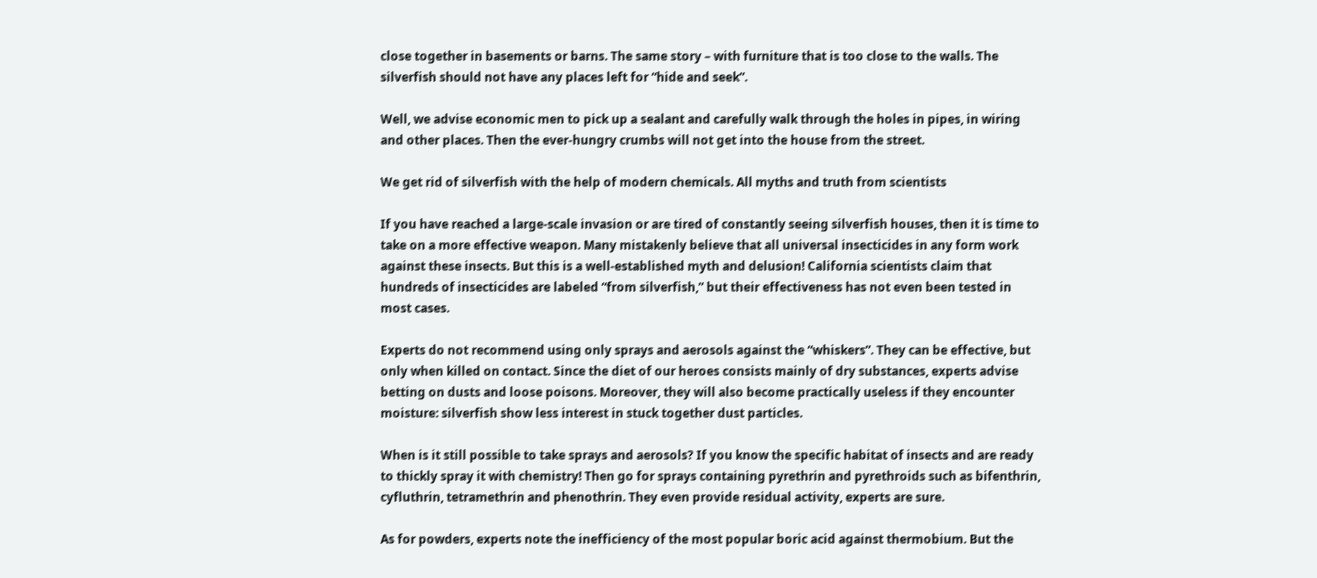close together in basements or barns. The same story – with furniture that is too close to the walls. The silverfish should not have any places left for “hide and seek”.

Well, we advise economic men to pick up a sealant and carefully walk through the holes in pipes, in wiring and other places. Then the ever-hungry crumbs will not get into the house from the street.

We get rid of silverfish with the help of modern chemicals. All myths and truth from scientists

If you have reached a large-scale invasion or are tired of constantly seeing silverfish houses, then it is time to take on a more effective weapon. Many mistakenly believe that all universal insecticides in any form work against these insects. But this is a well-established myth and delusion! California scientists claim that hundreds of insecticides are labeled “from silverfish,” but their effectiveness has not even been tested in most cases.

Experts do not recommend using only sprays and aerosols against the “whiskers”. They can be effective, but only when killed on contact. Since the diet of our heroes consists mainly of dry substances, experts advise betting on dusts and loose poisons. Moreover, they will also become practically useless if they encounter moisture: silverfish show less interest in stuck together dust particles.

When is it still possible to take sprays and aerosols? If you know the specific habitat of insects and are ready to thickly spray it with chemistry! Then go for sprays containing pyrethrin and pyrethroids such as bifenthrin, cyfluthrin, tetramethrin and phenothrin. They even provide residual activity, experts are sure.

As for powders, experts note the inefficiency of the most popular boric acid against thermobium. But the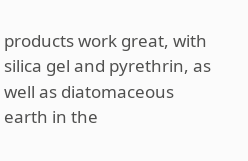products work great, with silica gel and pyrethrin, as well as diatomaceous earth in the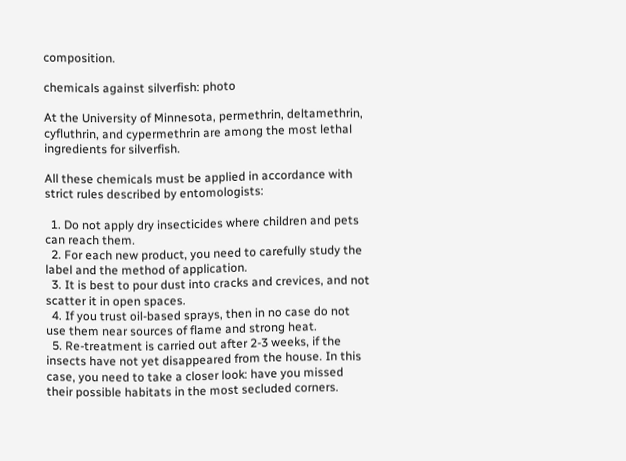composition.

chemicals against silverfish: photo

At the University of Minnesota, permethrin, deltamethrin, cyfluthrin, and cypermethrin are among the most lethal ingredients for silverfish.

All these chemicals must be applied in accordance with strict rules described by entomologists:

  1. Do not apply dry insecticides where children and pets can reach them.
  2. For each new product, you need to carefully study the label and the method of application.
  3. It is best to pour dust into cracks and crevices, and not scatter it in open spaces.
  4. If you trust oil-based sprays, then in no case do not use them near sources of flame and strong heat.
  5. Re-treatment is carried out after 2-3 weeks, if the insects have not yet disappeared from the house. In this case, you need to take a closer look: have you missed their possible habitats in the most secluded corners.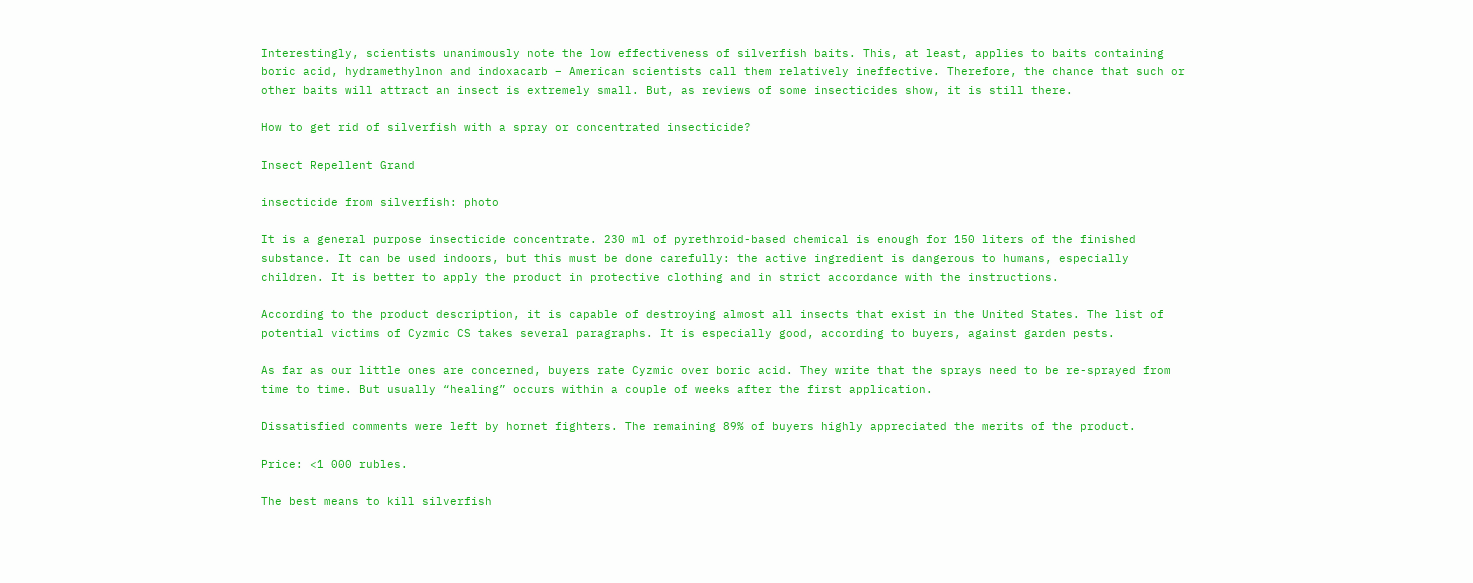Interestingly, scientists unanimously note the low effectiveness of silverfish baits. This, at least, applies to baits containing boric acid, hydramethylnon and indoxacarb – American scientists call them relatively ineffective. Therefore, the chance that such or other baits will attract an insect is extremely small. But, as reviews of some insecticides show, it is still there.

How to get rid of silverfish with a spray or concentrated insecticide?

Insect Repellent Grand

insecticide from silverfish: photo

It is a general purpose insecticide concentrate. 230 ml of pyrethroid-based chemical is enough for 150 liters of the finished substance. It can be used indoors, but this must be done carefully: the active ingredient is dangerous to humans, especially children. It is better to apply the product in protective clothing and in strict accordance with the instructions.

According to the product description, it is capable of destroying almost all insects that exist in the United States. The list of potential victims of Cyzmic CS takes several paragraphs. It is especially good, according to buyers, against garden pests.

As far as our little ones are concerned, buyers rate Cyzmic over boric acid. They write that the sprays need to be re-sprayed from time to time. But usually “healing” occurs within a couple of weeks after the first application.

Dissatisfied comments were left by hornet fighters. The remaining 89% of buyers highly appreciated the merits of the product.

Price: <1 000 rubles.

The best means to kill silverfish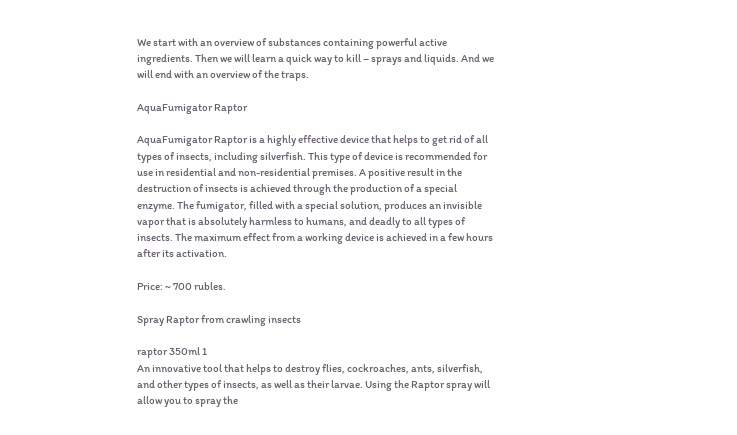We start with an overview of substances containing powerful active ingredients. Then we will learn a quick way to kill – sprays and liquids. And we will end with an overview of the traps.

AquaFumigator Raptor

AquaFumigator Raptor is a highly effective device that helps to get rid of all types of insects, including silverfish. This type of device is recommended for use in residential and non-residential premises. A positive result in the destruction of insects is achieved through the production of a special enzyme. The fumigator, filled with a special solution, produces an invisible vapor that is absolutely harmless to humans, and deadly to all types of insects. The maximum effect from a working device is achieved in a few hours after its activation.

Price: ~ 700 rubles.

Spray Raptor from crawling insects

raptor 350ml 1
An innovative tool that helps to destroy flies, cockroaches, ants, silverfish, and other types of insects, as well as their larvae. Using the Raptor spray will allow you to spray the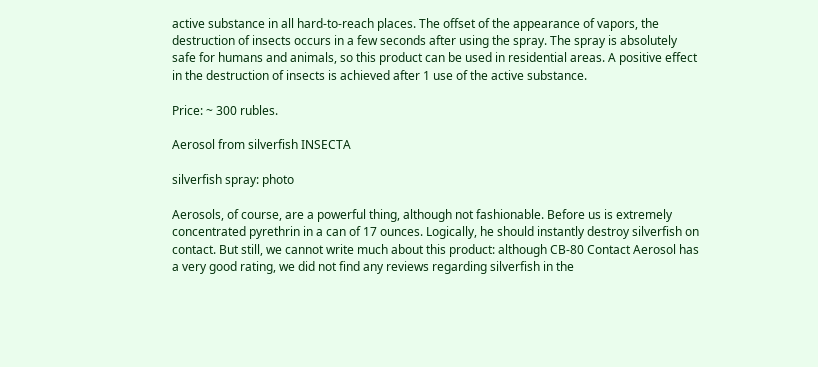active substance in all hard-to-reach places. The offset of the appearance of vapors, the destruction of insects occurs in a few seconds after using the spray. The spray is absolutely safe for humans and animals, so this product can be used in residential areas. A positive effect in the destruction of insects is achieved after 1 use of the active substance.

Price: ~ 300 rubles.

Aerosol from silverfish INSECTA

silverfish spray: photo

Aerosols, of course, are a powerful thing, although not fashionable. Before us is extremely concentrated pyrethrin in a can of 17 ounces. Logically, he should instantly destroy silverfish on contact. But still, we cannot write much about this product: although CB-80 Contact Aerosol has a very good rating, we did not find any reviews regarding silverfish in the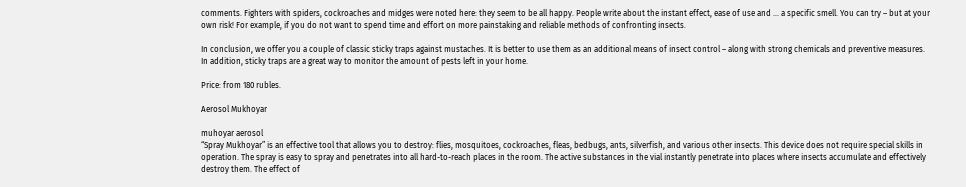comments. Fighters with spiders, cockroaches and midges were noted here: they seem to be all happy. People write about the instant effect, ease of use and … a specific smell. You can try – but at your own risk! For example, if you do not want to spend time and effort on more painstaking and reliable methods of confronting insects.

In conclusion, we offer you a couple of classic sticky traps against mustaches. It is better to use them as an additional means of insect control – along with strong chemicals and preventive measures. In addition, sticky traps are a great way to monitor the amount of pests left in your home.

Price: from 180 rubles.

Aerosol Mukhoyar

muhoyar aerosol
“Spray Mukhoyar” is an effective tool that allows you to destroy: flies, mosquitoes, cockroaches, fleas, bedbugs, ants, silverfish, and various other insects. This device does not require special skills in operation. The spray is easy to spray and penetrates into all hard-to-reach places in the room. The active substances in the vial instantly penetrate into places where insects accumulate and effectively destroy them. The effect of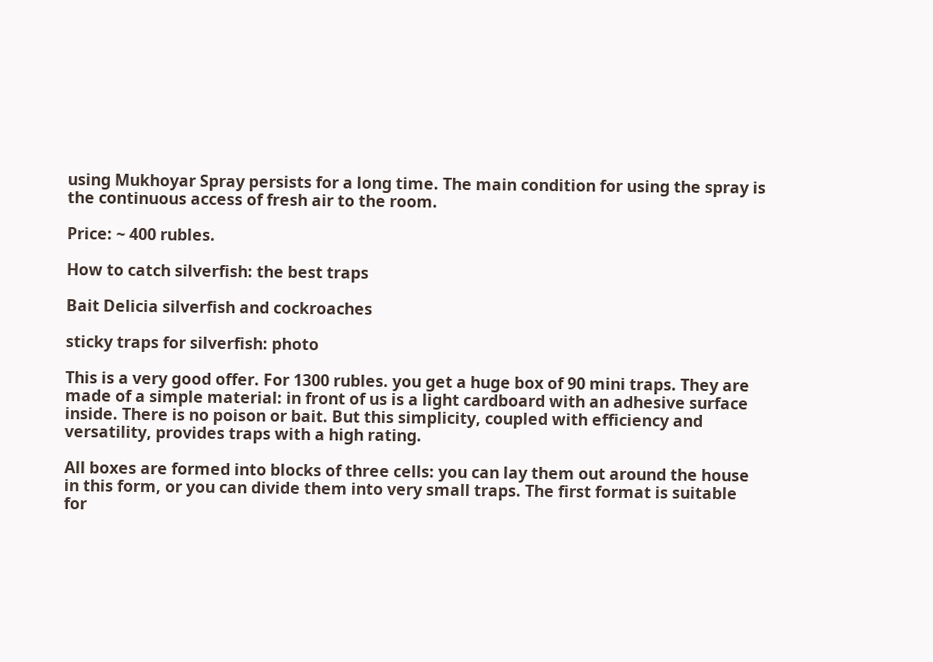using Mukhoyar Spray persists for a long time. The main condition for using the spray is the continuous access of fresh air to the room.

Price: ~ 400 rubles.

How to catch silverfish: the best traps

Bait Delicia silverfish and cockroaches

sticky traps for silverfish: photo

This is a very good offer. For 1300 rubles. you get a huge box of 90 mini traps. They are made of a simple material: in front of us is a light cardboard with an adhesive surface inside. There is no poison or bait. But this simplicity, coupled with efficiency and versatility, provides traps with a high rating.

All boxes are formed into blocks of three cells: you can lay them out around the house in this form, or you can divide them into very small traps. The first format is suitable for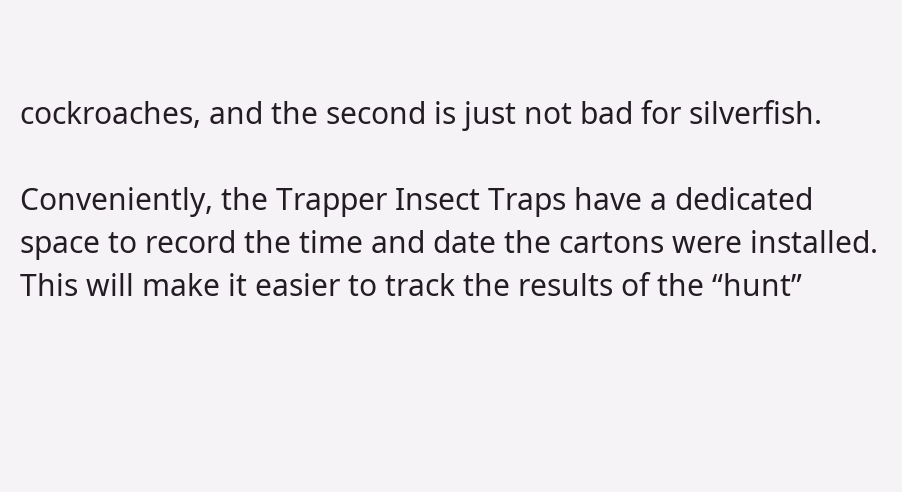cockroaches, and the second is just not bad for silverfish.

Conveniently, the Trapper Insect Traps have a dedicated space to record the time and date the cartons were installed. This will make it easier to track the results of the “hunt”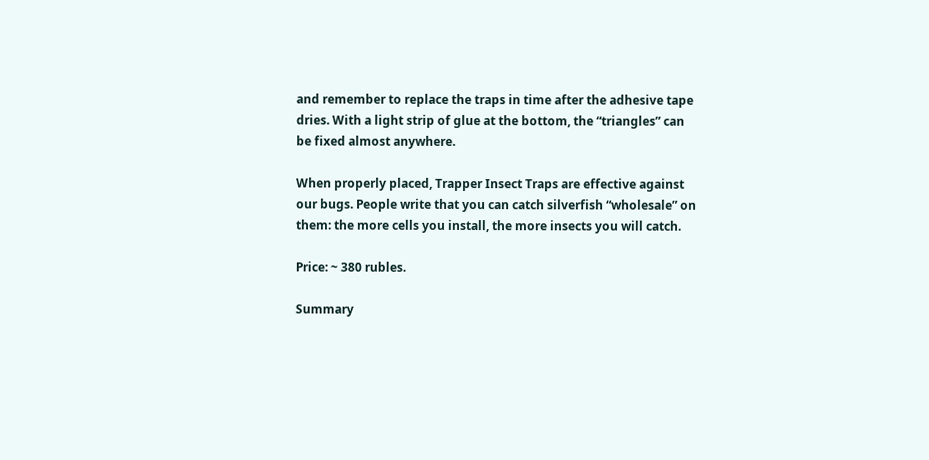and remember to replace the traps in time after the adhesive tape dries. With a light strip of glue at the bottom, the “triangles” can be fixed almost anywhere.

When properly placed, Trapper Insect Traps are effective against our bugs. People write that you can catch silverfish “wholesale” on them: the more cells you install, the more insects you will catch.

Price: ~ 380 rubles.

Summary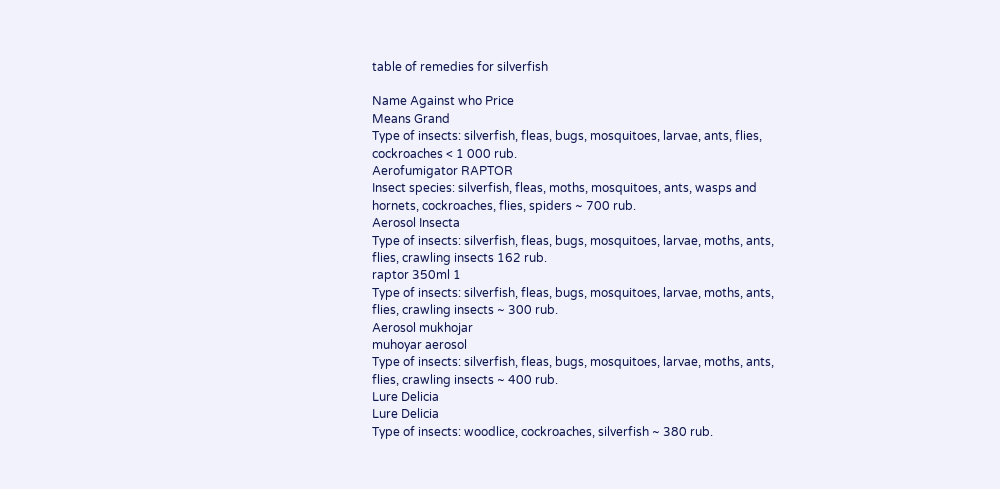table of remedies for silverfish

Name Against who Price
Means Grand
Type of insects: silverfish, fleas, bugs, mosquitoes, larvae, ants, flies, cockroaches < 1 000 rub.
Aerofumigator RAPTOR
Insect species: silverfish, fleas, moths, mosquitoes, ants, wasps and hornets, cockroaches, flies, spiders ~ 700 rub.
Aerosol Insecta
Type of insects: silverfish, fleas, bugs, mosquitoes, larvae, moths, ants, flies, crawling insects 162 rub.
raptor 350ml 1
Type of insects: silverfish, fleas, bugs, mosquitoes, larvae, moths, ants, flies, crawling insects ~ 300 rub.
Aerosol mukhojar
muhoyar aerosol
Type of insects: silverfish, fleas, bugs, mosquitoes, larvae, moths, ants, flies, crawling insects ~ 400 rub.
Lure Delicia
Lure Delicia
Type of insects: woodlice, cockroaches, silverfish ~ 380 rub.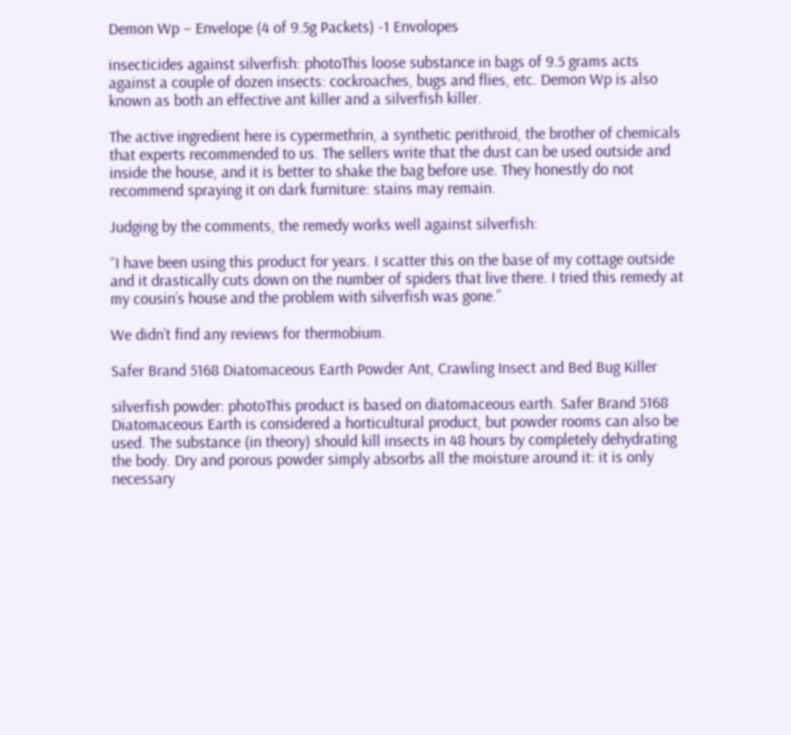Demon Wp – Envelope (4 of 9.5g Packets) -1 Envolopes

insecticides against silverfish: photoThis loose substance in bags of 9.5 grams acts against a couple of dozen insects: cockroaches, bugs and flies, etc. Demon Wp is also known as both an effective ant killer and a silverfish killer.

The active ingredient here is cypermethrin, a synthetic perithroid, the brother of chemicals that experts recommended to us. The sellers write that the dust can be used outside and inside the house, and it is better to shake the bag before use. They honestly do not recommend spraying it on dark furniture: stains may remain.

Judging by the comments, the remedy works well against silverfish:

“I have been using this product for years. I scatter this on the base of my cottage outside and it drastically cuts down on the number of spiders that live there. I tried this remedy at my cousin’s house and the problem with silverfish was gone.”

We didn’t find any reviews for thermobium.

Safer Brand 5168 Diatomaceous Earth Powder Ant, Crawling Insect and Bed Bug Killer

silverfish powder: photoThis product is based on diatomaceous earth. Safer Brand 5168 Diatomaceous Earth is considered a horticultural product, but powder rooms can also be used. The substance (in theory) should kill insects in 48 hours by completely dehydrating the body. Dry and porous powder simply absorbs all the moisture around it: it is only necessary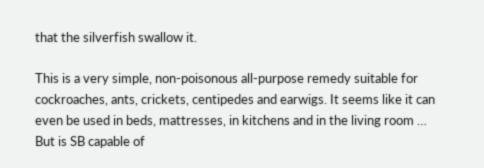that the silverfish swallow it.

This is a very simple, non-poisonous all-purpose remedy suitable for cockroaches, ants, crickets, centipedes and earwigs. It seems like it can even be used in beds, mattresses, in kitchens and in the living room … But is SB capable of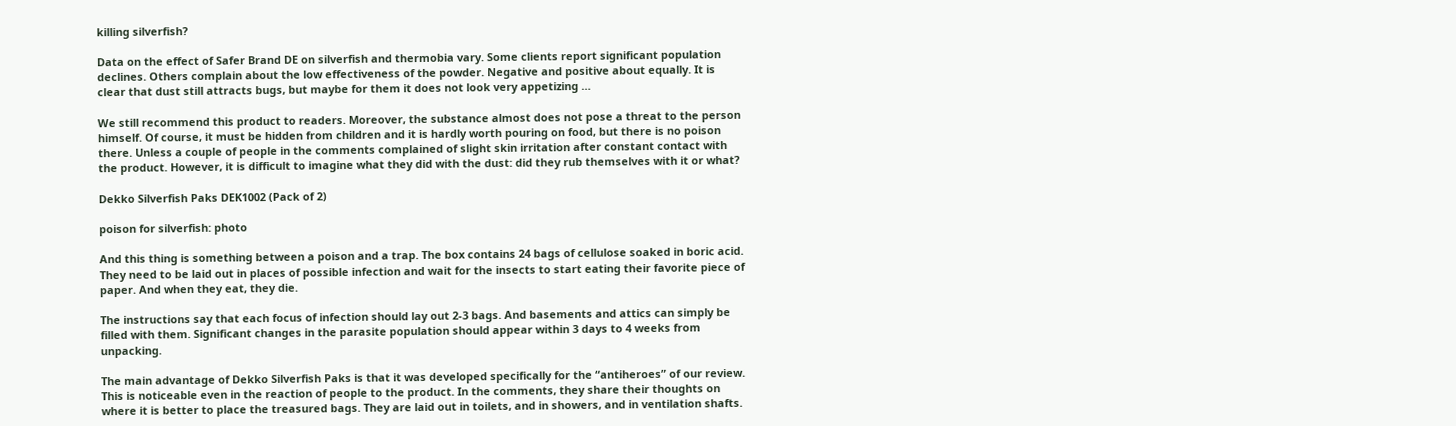killing silverfish?

Data on the effect of Safer Brand DE on silverfish and thermobia vary. Some clients report significant population declines. Others complain about the low effectiveness of the powder. Negative and positive about equally. It is clear that dust still attracts bugs, but maybe for them it does not look very appetizing …

We still recommend this product to readers. Moreover, the substance almost does not pose a threat to the person himself. Of course, it must be hidden from children and it is hardly worth pouring on food, but there is no poison there. Unless a couple of people in the comments complained of slight skin irritation after constant contact with the product. However, it is difficult to imagine what they did with the dust: did they rub themselves with it or what?

Dekko Silverfish Paks DEK1002 (Pack of 2)

poison for silverfish: photo

And this thing is something between a poison and a trap. The box contains 24 bags of cellulose soaked in boric acid. They need to be laid out in places of possible infection and wait for the insects to start eating their favorite piece of paper. And when they eat, they die.

The instructions say that each focus of infection should lay out 2-3 bags. And basements and attics can simply be filled with them. Significant changes in the parasite population should appear within 3 days to 4 weeks from unpacking.

The main advantage of Dekko Silverfish Paks is that it was developed specifically for the “antiheroes” of our review. This is noticeable even in the reaction of people to the product. In the comments, they share their thoughts on where it is better to place the treasured bags. They are laid out in toilets, and in showers, and in ventilation shafts.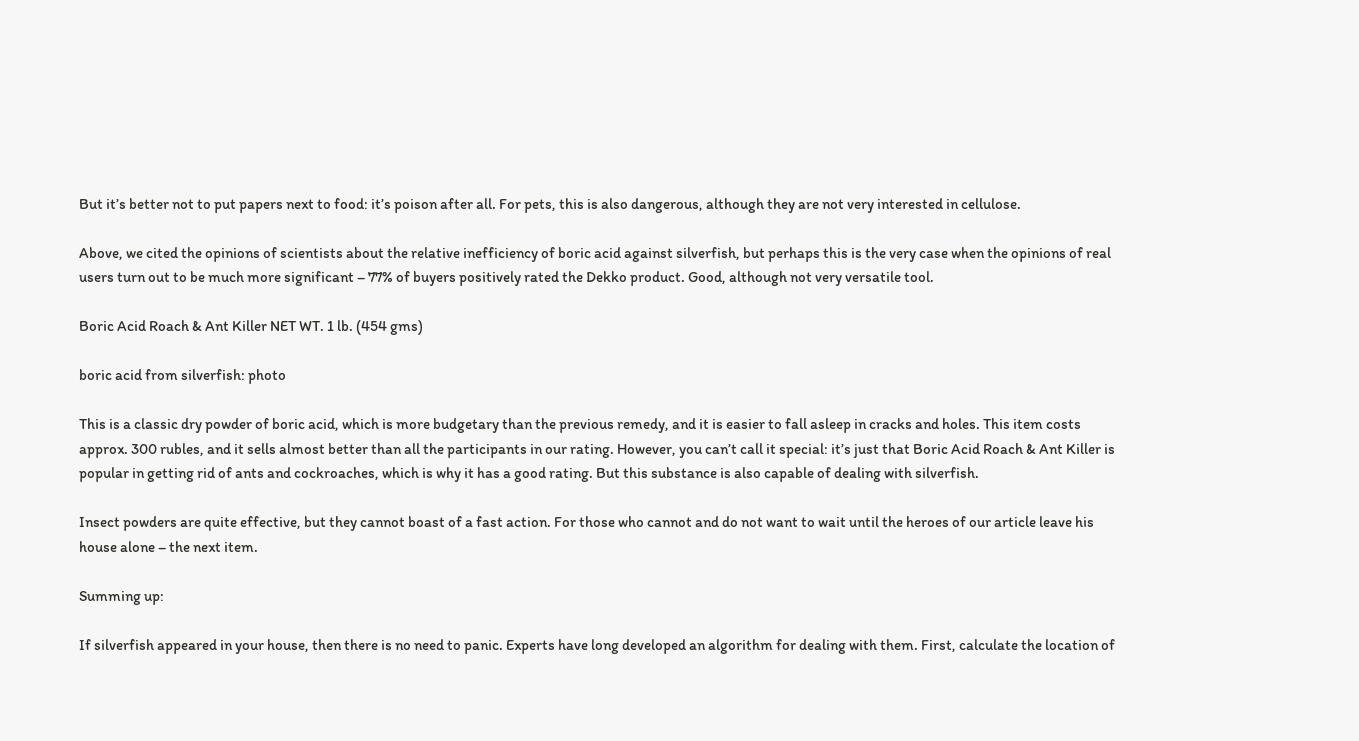But it’s better not to put papers next to food: it’s poison after all. For pets, this is also dangerous, although they are not very interested in cellulose.

Above, we cited the opinions of scientists about the relative inefficiency of boric acid against silverfish, but perhaps this is the very case when the opinions of real users turn out to be much more significant – 77% of buyers positively rated the Dekko product. Good, although not very versatile tool.

Boric Acid Roach & Ant Killer NET WT. 1 lb. (454 gms)

boric acid from silverfish: photo

This is a classic dry powder of boric acid, which is more budgetary than the previous remedy, and it is easier to fall asleep in cracks and holes. This item costs approx. 300 rubles, and it sells almost better than all the participants in our rating. However, you can’t call it special: it’s just that Boric Acid Roach & Ant Killer is popular in getting rid of ants and cockroaches, which is why it has a good rating. But this substance is also capable of dealing with silverfish.

Insect powders are quite effective, but they cannot boast of a fast action. For those who cannot and do not want to wait until the heroes of our article leave his house alone – the next item.

Summing up:

If silverfish appeared in your house, then there is no need to panic. Experts have long developed an algorithm for dealing with them. First, calculate the location of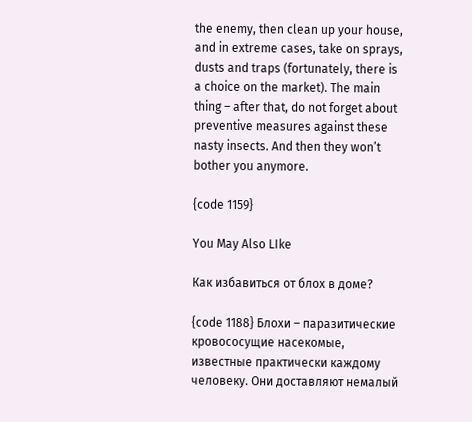the enemy, then clean up your house, and in extreme cases, take on sprays, dusts and traps (fortunately, there is a choice on the market). The main thing – after that, do not forget about preventive measures against these nasty insects. And then they won’t bother you anymore.

{code 1159}

You May Also LIke

Как избавиться от блох в доме?

{code 1188} Блохи – паразитические кровососущие насекомые, известные практически каждому человеку. Они доставляют немалый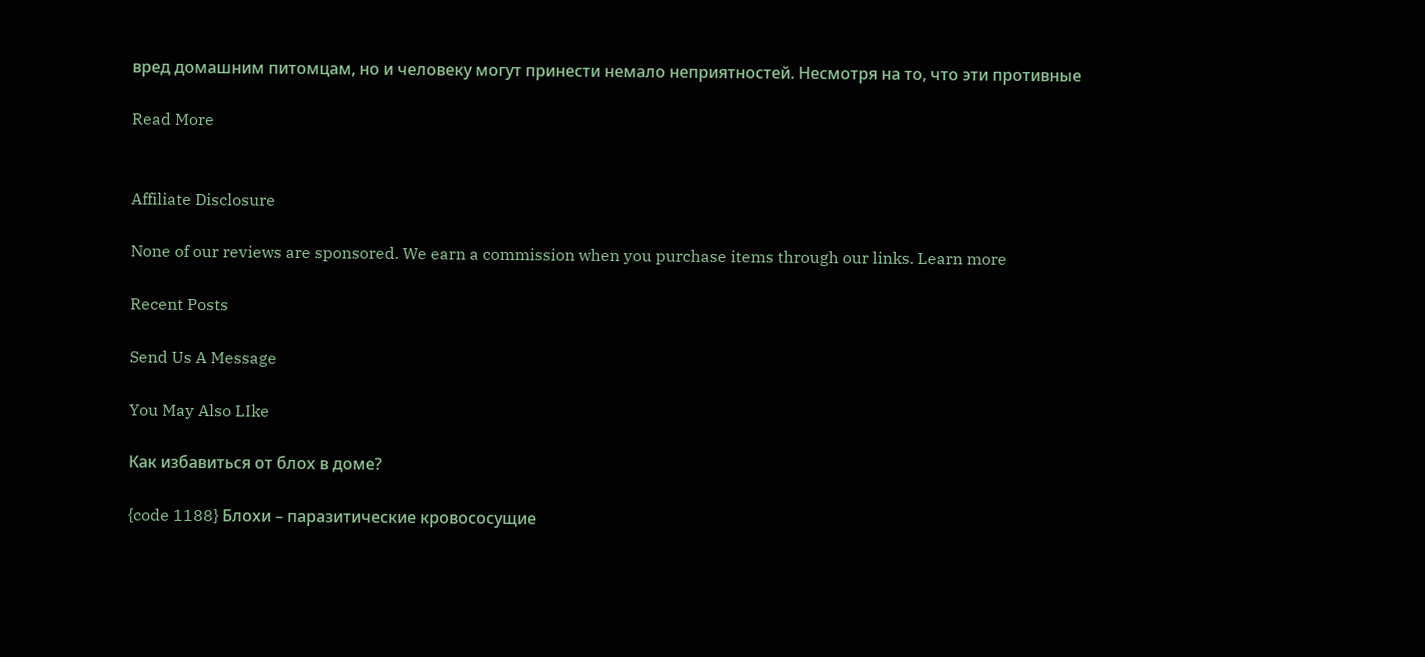вред домашним питомцам, но и человеку могут принести немало неприятностей. Несмотря на то, что эти противные

Read More


Affiliate Disclosure

None of our reviews are sponsored. We earn a commission when you purchase items through our links. Learn more

Recent Posts

Send Us A Message

You May Also LIke

Как избавиться от блох в доме?

{code 1188} Блохи – паразитические кровососущие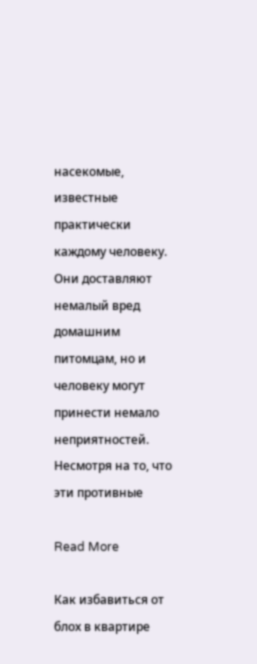насекомые, известные практически каждому человеку. Они доставляют немалый вред домашним питомцам, но и человеку могут принести немало неприятностей. Несмотря на то, что эти противные

Read More

Как избавиться от блох в квартире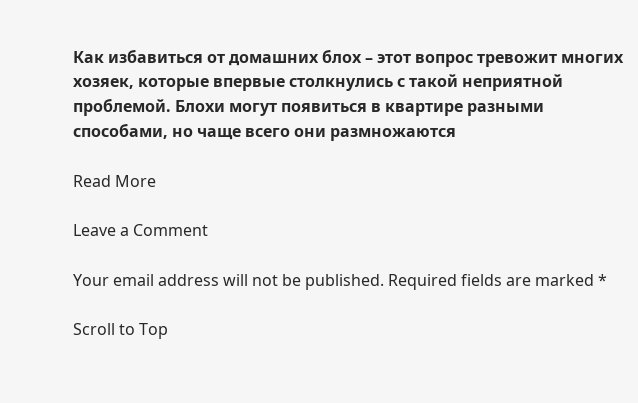Как избавиться от домашних блох – этот вопрос тревожит многих хозяек, которые впервые столкнулись с такой неприятной проблемой. Блохи могут появиться в квартире разными способами, но чаще всего они размножаются

Read More

Leave a Comment

Your email address will not be published. Required fields are marked *

Scroll to Top